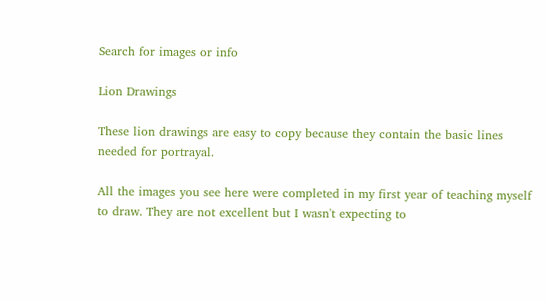Search for images or info

Lion Drawings

These lion drawings are easy to copy because they contain the basic lines needed for portrayal.

All the images you see here were completed in my first year of teaching myself to draw. They are not excellent but I wasn't expecting to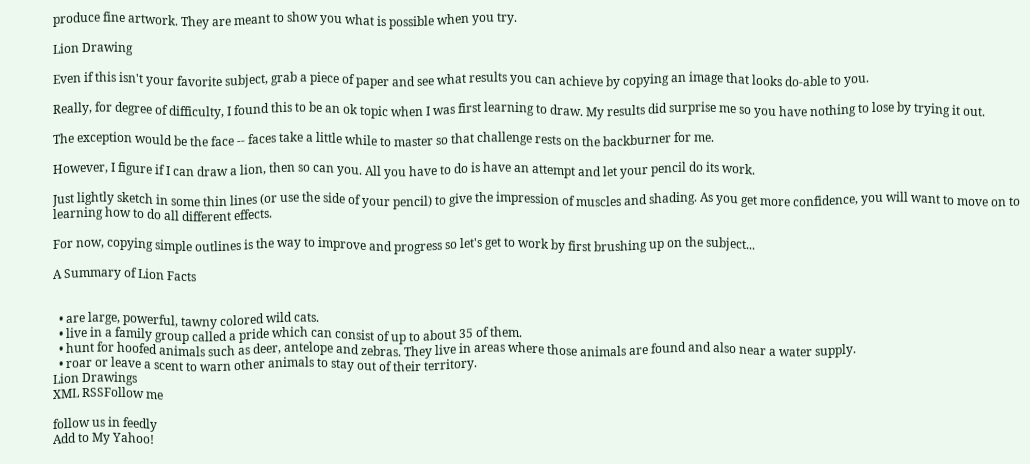produce fine artwork. They are meant to show you what is possible when you try.

Lion Drawing

Even if this isn't your favorite subject, grab a piece of paper and see what results you can achieve by copying an image that looks do-able to you.

Really, for degree of difficulty, I found this to be an ok topic when I was first learning to draw. My results did surprise me so you have nothing to lose by trying it out.

The exception would be the face -- faces take a little while to master so that challenge rests on the backburner for me.

However, I figure if I can draw a lion, then so can you. All you have to do is have an attempt and let your pencil do its work.

Just lightly sketch in some thin lines (or use the side of your pencil) to give the impression of muscles and shading. As you get more confidence, you will want to move on to learning how to do all different effects.

For now, copying simple outlines is the way to improve and progress so let's get to work by first brushing up on the subject...

A Summary of Lion Facts


  • are large, powerful, tawny colored wild cats.
  • live in a family group called a pride which can consist of up to about 35 of them.
  • hunt for hoofed animals such as deer, antelope and zebras. They live in areas where those animals are found and also near a water supply.
  • roar or leave a scent to warn other animals to stay out of their territory.
Lion Drawings
XML RSSFollow me

follow us in feedly
Add to My Yahoo!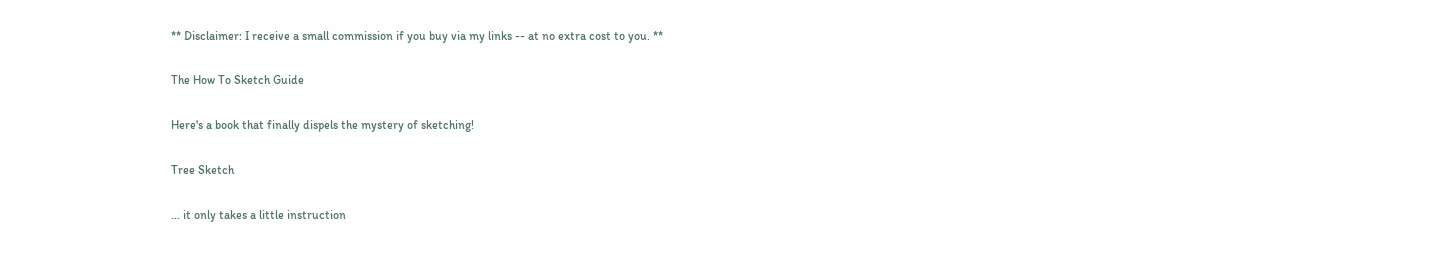** Disclaimer: I receive a small commission if you buy via my links -- at no extra cost to you. **

The How To Sketch Guide

Here's a book that finally dispels the mystery of sketching!

Tree Sketch

... it only takes a little instruction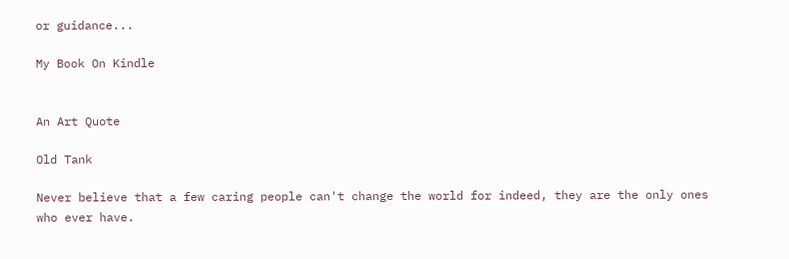or guidance...

My Book On Kindle


An Art Quote

Old Tank

Never believe that a few caring people can't change the world for indeed, they are the only ones who ever have.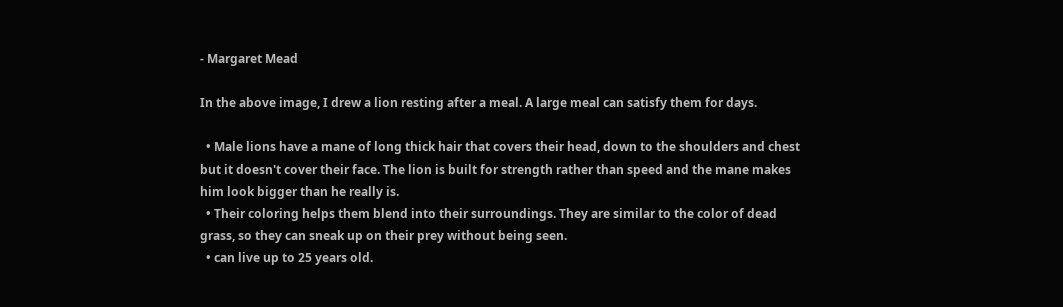- Margaret Mead

In the above image, I drew a lion resting after a meal. A large meal can satisfy them for days.

  • Male lions have a mane of long thick hair that covers their head, down to the shoulders and chest but it doesn't cover their face. The lion is built for strength rather than speed and the mane makes him look bigger than he really is.
  • Their coloring helps them blend into their surroundings. They are similar to the color of dead grass, so they can sneak up on their prey without being seen.
  • can live up to 25 years old.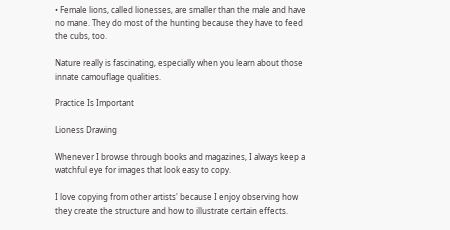• Female lions, called lionesses, are smaller than the male and have no mane. They do most of the hunting because they have to feed the cubs, too.

Nature really is fascinating, especially when you learn about those innate camouflage qualities.

Practice Is Important

Lioness Drawing

Whenever I browse through books and magazines, I always keep a watchful eye for images that look easy to copy.

I love copying from other artists' because I enjoy observing how they create the structure and how to illustrate certain effects.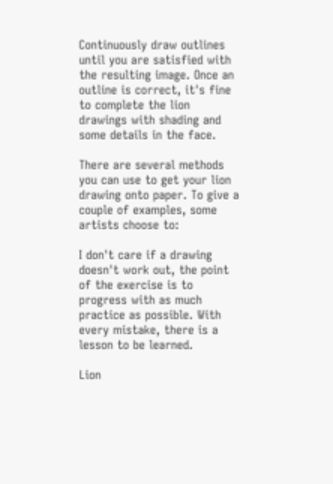Continuously draw outlines until you are satisfied with the resulting image. Once an outline is correct, it's fine to complete the lion drawings with shading and some details in the face.

There are several methods you can use to get your lion drawing onto paper. To give a couple of examples, some artists choose to:

I don't care if a drawing doesn't work out, the point of the exercise is to progress with as much practice as possible. With every mistake, there is a lesson to be learned.

Lion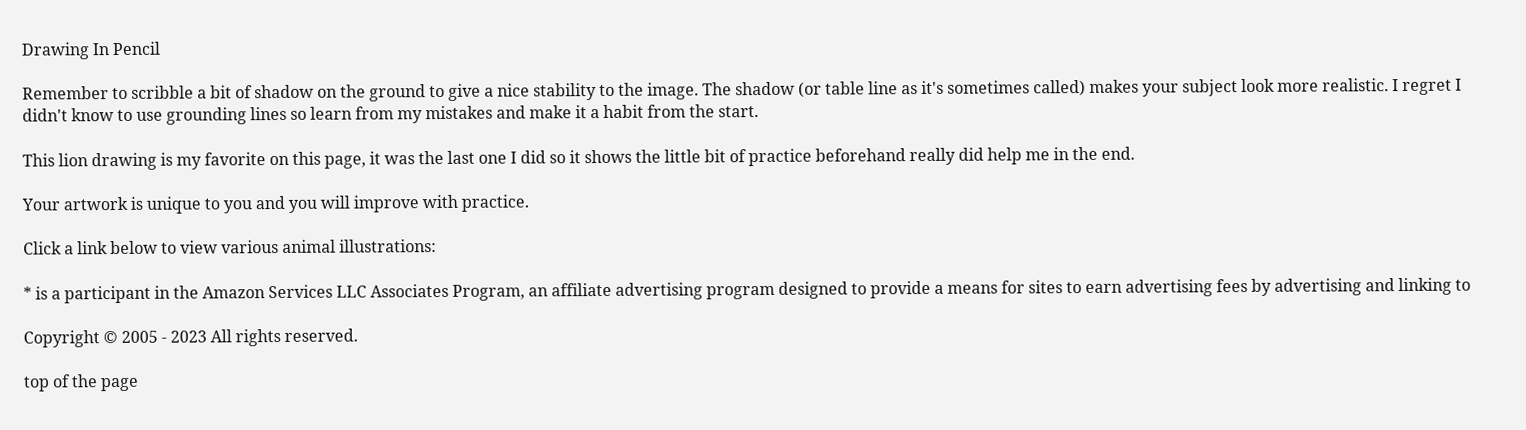Drawing In Pencil

Remember to scribble a bit of shadow on the ground to give a nice stability to the image. The shadow (or table line as it's sometimes called) makes your subject look more realistic. I regret I didn't know to use grounding lines so learn from my mistakes and make it a habit from the start.

This lion drawing is my favorite on this page, it was the last one I did so it shows the little bit of practice beforehand really did help me in the end.

Your artwork is unique to you and you will improve with practice.

Click a link below to view various animal illustrations:

* is a participant in the Amazon Services LLC Associates Program, an affiliate advertising program designed to provide a means for sites to earn advertising fees by advertising and linking to

Copyright © 2005 - 2023 All rights reserved.

top of the page